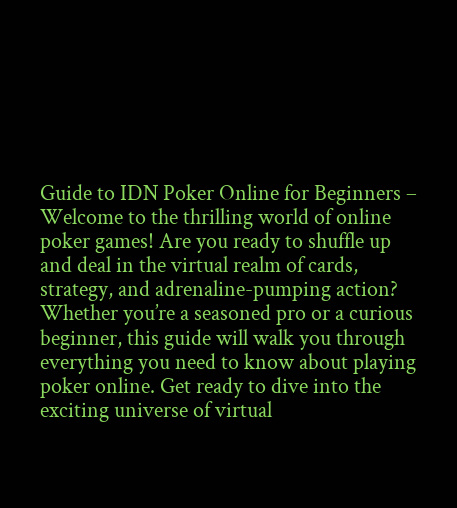Guide to IDN Poker Online for Beginners – Welcome to the thrilling world of online poker games! Are you ready to shuffle up and deal in the virtual realm of cards, strategy, and adrenaline-pumping action? Whether you’re a seasoned pro or a curious beginner, this guide will walk you through everything you need to know about playing poker online. Get ready to dive into the exciting universe of virtual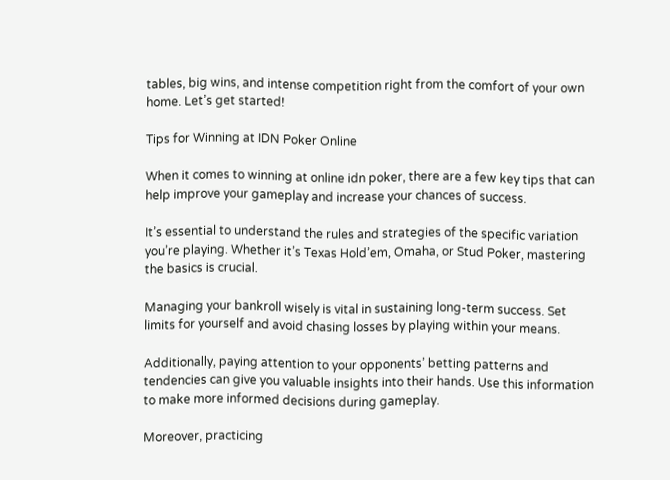tables, big wins, and intense competition right from the comfort of your own home. Let’s get started!

Tips for Winning at IDN Poker Online

When it comes to winning at online idn poker, there are a few key tips that can help improve your gameplay and increase your chances of success.

It’s essential to understand the rules and strategies of the specific variation you’re playing. Whether it’s Texas Hold’em, Omaha, or Stud Poker, mastering the basics is crucial.

Managing your bankroll wisely is vital in sustaining long-term success. Set limits for yourself and avoid chasing losses by playing within your means.

Additionally, paying attention to your opponents’ betting patterns and tendencies can give you valuable insights into their hands. Use this information to make more informed decisions during gameplay.

Moreover, practicing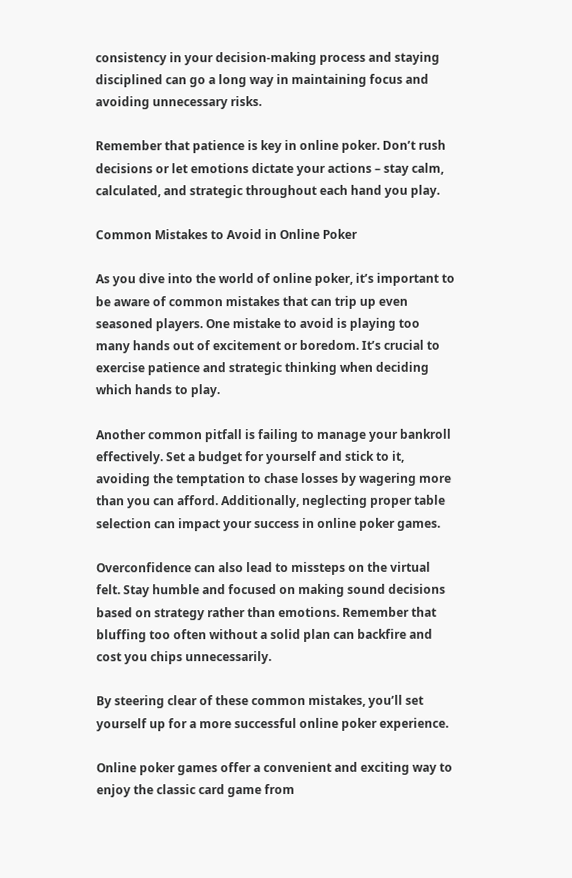consistency in your decision-making process and staying disciplined can go a long way in maintaining focus and avoiding unnecessary risks.

Remember that patience is key in online poker. Don’t rush decisions or let emotions dictate your actions – stay calm, calculated, and strategic throughout each hand you play.

Common Mistakes to Avoid in Online Poker

As you dive into the world of online poker, it’s important to be aware of common mistakes that can trip up even seasoned players. One mistake to avoid is playing too many hands out of excitement or boredom. It’s crucial to exercise patience and strategic thinking when deciding which hands to play.

Another common pitfall is failing to manage your bankroll effectively. Set a budget for yourself and stick to it, avoiding the temptation to chase losses by wagering more than you can afford. Additionally, neglecting proper table selection can impact your success in online poker games.

Overconfidence can also lead to missteps on the virtual felt. Stay humble and focused on making sound decisions based on strategy rather than emotions. Remember that bluffing too often without a solid plan can backfire and cost you chips unnecessarily.

By steering clear of these common mistakes, you’ll set yourself up for a more successful online poker experience.

Online poker games offer a convenient and exciting way to enjoy the classic card game from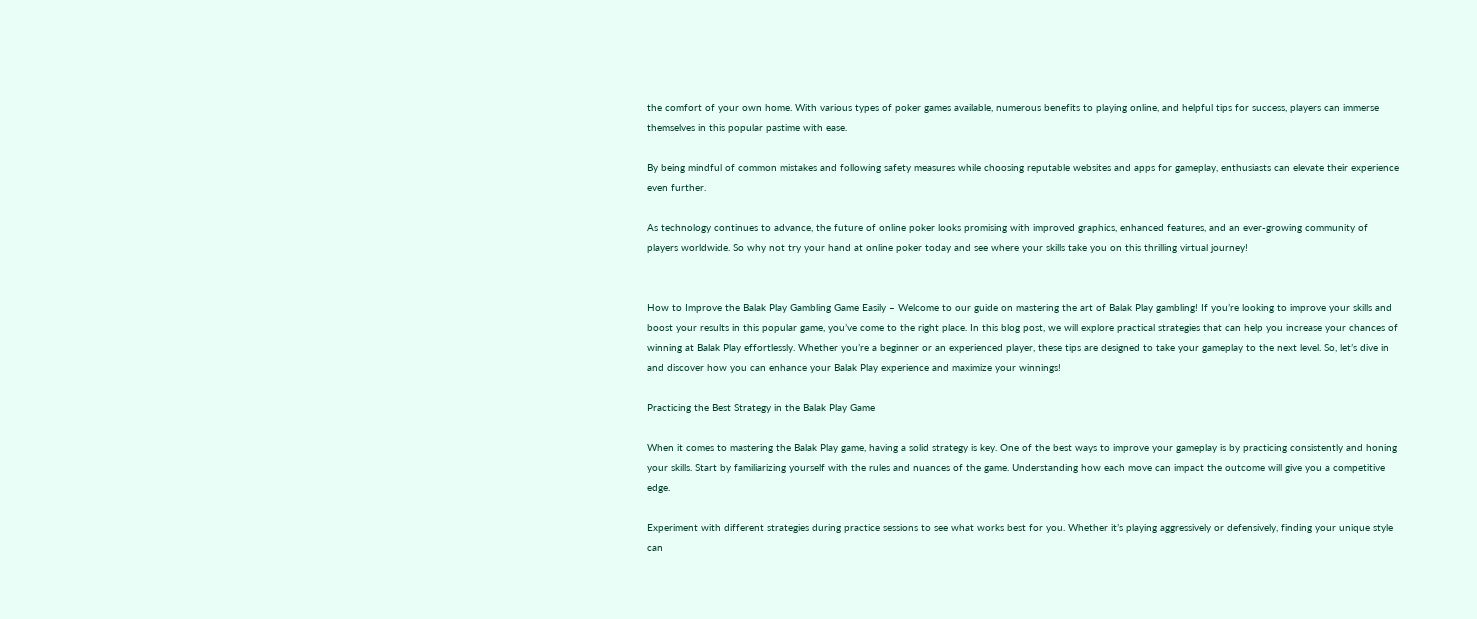the comfort of your own home. With various types of poker games available, numerous benefits to playing online, and helpful tips for success, players can immerse themselves in this popular pastime with ease.

By being mindful of common mistakes and following safety measures while choosing reputable websites and apps for gameplay, enthusiasts can elevate their experience even further.

As technology continues to advance, the future of online poker looks promising with improved graphics, enhanced features, and an ever-growing community of players worldwide. So why not try your hand at online poker today and see where your skills take you on this thrilling virtual journey!


How to Improve the Balak Play Gambling Game Easily – Welcome to our guide on mastering the art of Balak Play gambling! If you’re looking to improve your skills and boost your results in this popular game, you’ve come to the right place. In this blog post, we will explore practical strategies that can help you increase your chances of winning at Balak Play effortlessly. Whether you’re a beginner or an experienced player, these tips are designed to take your gameplay to the next level. So, let’s dive in and discover how you can enhance your Balak Play experience and maximize your winnings!

Practicing the Best Strategy in the Balak Play Game

When it comes to mastering the Balak Play game, having a solid strategy is key. One of the best ways to improve your gameplay is by practicing consistently and honing your skills. Start by familiarizing yourself with the rules and nuances of the game. Understanding how each move can impact the outcome will give you a competitive edge.

Experiment with different strategies during practice sessions to see what works best for you. Whether it’s playing aggressively or defensively, finding your unique style can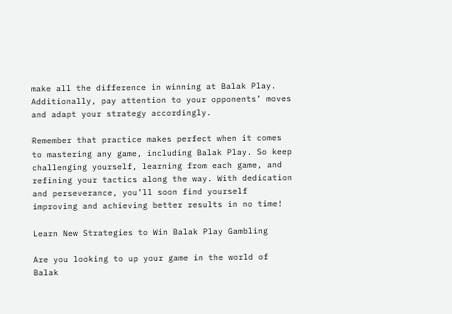make all the difference in winning at Balak Play. Additionally, pay attention to your opponents’ moves and adapt your strategy accordingly.

Remember that practice makes perfect when it comes to mastering any game, including Balak Play. So keep challenging yourself, learning from each game, and refining your tactics along the way. With dedication and perseverance, you’ll soon find yourself improving and achieving better results in no time!

Learn New Strategies to Win Balak Play Gambling

Are you looking to up your game in the world of Balak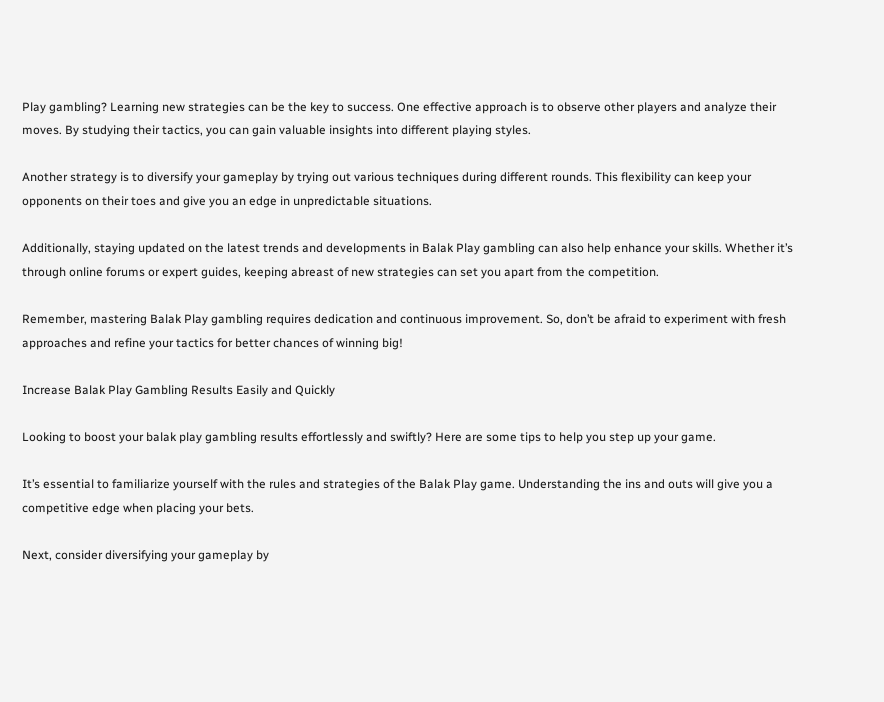Play gambling? Learning new strategies can be the key to success. One effective approach is to observe other players and analyze their moves. By studying their tactics, you can gain valuable insights into different playing styles.

Another strategy is to diversify your gameplay by trying out various techniques during different rounds. This flexibility can keep your opponents on their toes and give you an edge in unpredictable situations.

Additionally, staying updated on the latest trends and developments in Balak Play gambling can also help enhance your skills. Whether it’s through online forums or expert guides, keeping abreast of new strategies can set you apart from the competition.

Remember, mastering Balak Play gambling requires dedication and continuous improvement. So, don’t be afraid to experiment with fresh approaches and refine your tactics for better chances of winning big!

Increase Balak Play Gambling Results Easily and Quickly

Looking to boost your balak play gambling results effortlessly and swiftly? Here are some tips to help you step up your game.

It’s essential to familiarize yourself with the rules and strategies of the Balak Play game. Understanding the ins and outs will give you a competitive edge when placing your bets.

Next, consider diversifying your gameplay by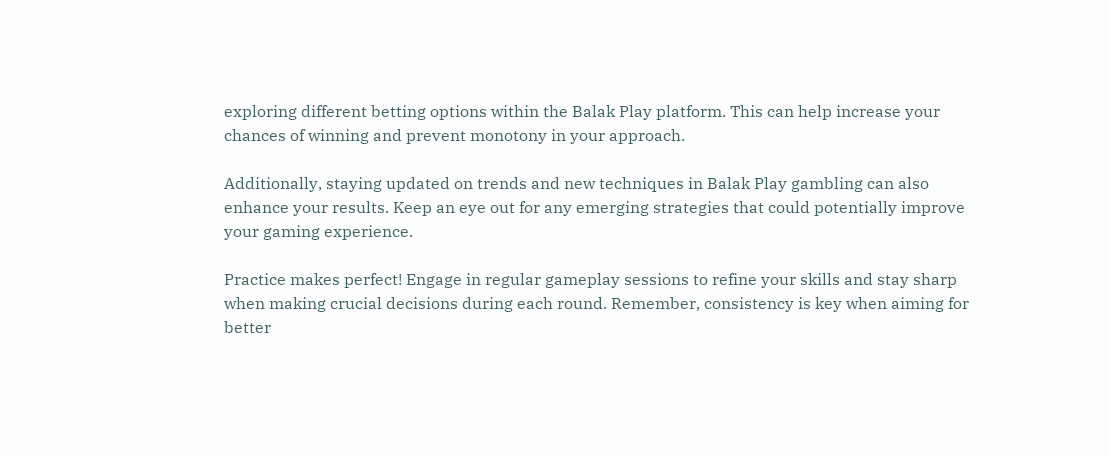exploring different betting options within the Balak Play platform. This can help increase your chances of winning and prevent monotony in your approach.

Additionally, staying updated on trends and new techniques in Balak Play gambling can also enhance your results. Keep an eye out for any emerging strategies that could potentially improve your gaming experience.

Practice makes perfect! Engage in regular gameplay sessions to refine your skills and stay sharp when making crucial decisions during each round. Remember, consistency is key when aiming for better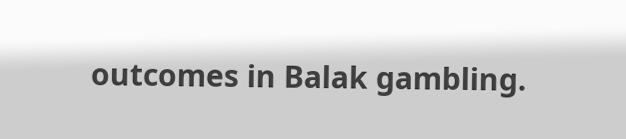outcomes in Balak gambling.